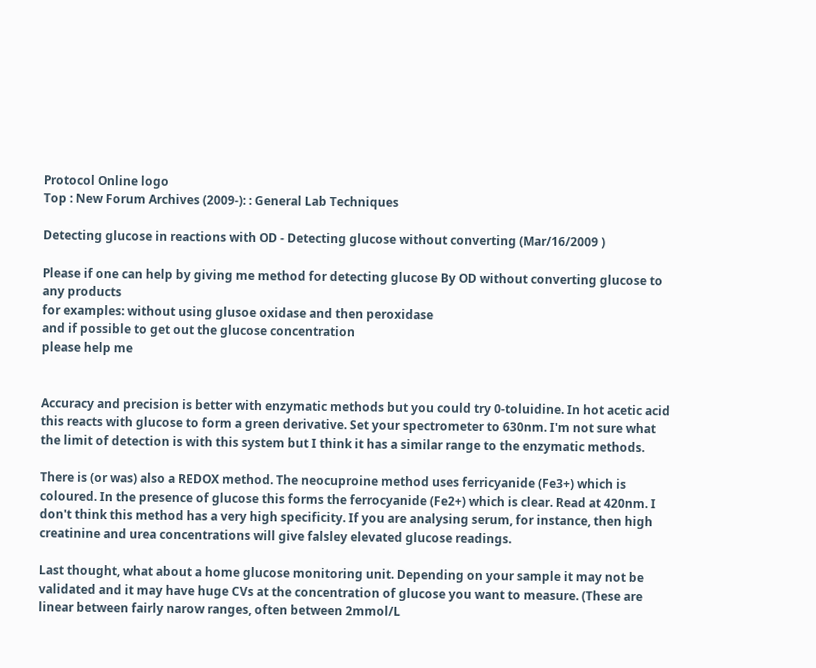Protocol Online logo
Top : New Forum Archives (2009-): : General Lab Techniques

Detecting glucose in reactions with OD - Detecting glucose without converting (Mar/16/2009 )

Please if one can help by giving me method for detecting glucose By OD without converting glucose to any products
for examples: without using glusoe oxidase and then peroxidase
and if possible to get out the glucose concentration
please help me


Accuracy and precision is better with enzymatic methods but you could try 0-toluidine. In hot acetic acid this reacts with glucose to form a green derivative. Set your spectrometer to 630nm. I'm not sure what the limit of detection is with this system but I think it has a similar range to the enzymatic methods.

There is (or was) also a REDOX method. The neocuproine method uses ferricyanide (Fe3+) which is coloured. In the presence of glucose this forms the ferrocyanide (Fe2+) which is clear. Read at 420nm. I don't think this method has a very high specificity. If you are analysing serum, for instance, then high creatinine and urea concentrations will give falsley elevated glucose readings.

Last thought, what about a home glucose monitoring unit. Depending on your sample it may not be validated and it may have huge CVs at the concentration of glucose you want to measure. (These are linear between fairly narow ranges, often between 2mmol/L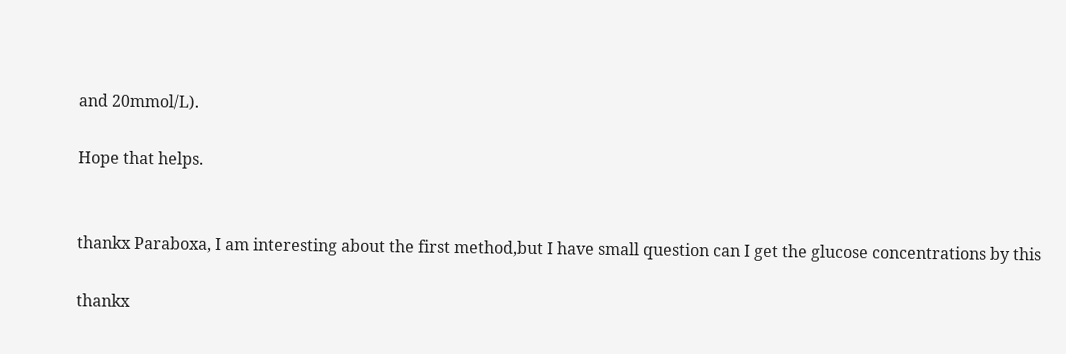and 20mmol/L).

Hope that helps.


thankx Paraboxa, I am interesting about the first method,but I have small question can I get the glucose concentrations by this

thankx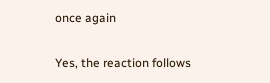once again


Yes, the reaction follows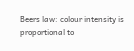Beers law: colour intensity is proportional to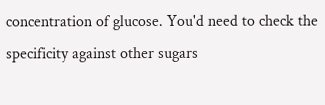concentration of glucose. You'd need to check the specificity against other sugars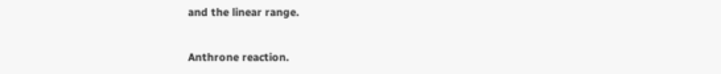and the linear range.


Anthrone reaction.